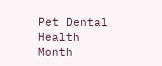Pet Dental Health Month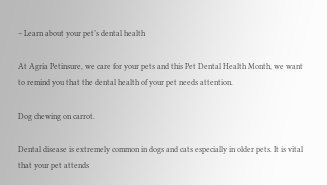– Learn about your pet’s dental health

At Agria Petinsure, we care for your pets and this Pet Dental Health Month, we want to remind you that the dental health of your pet needs attention.

Dog chewing on carrot.

Dental disease is extremely common in dogs and cats especially in older pets. It is vital that your pet attends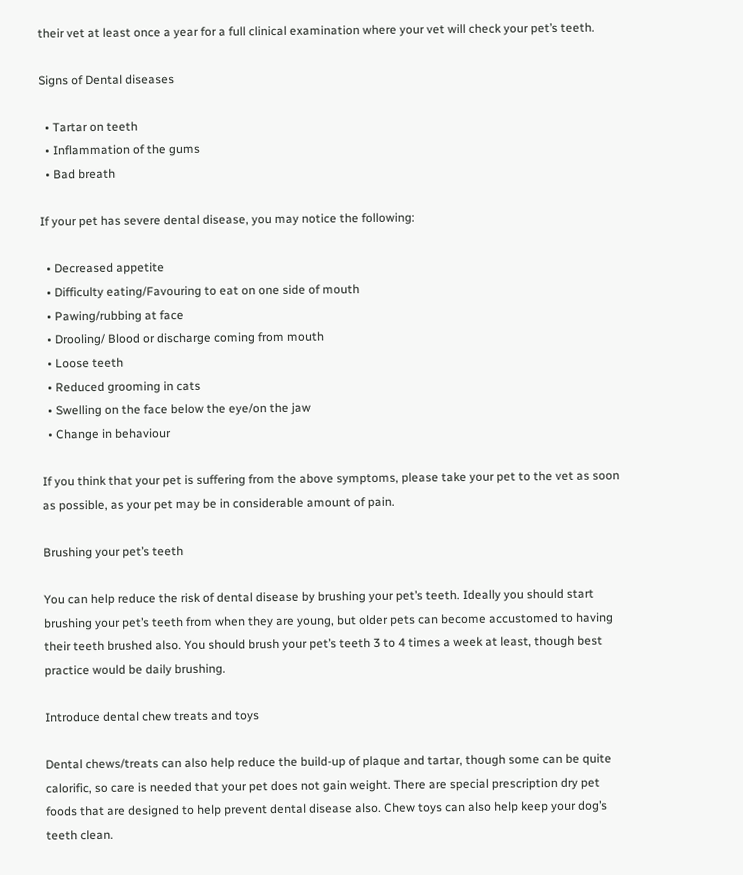their vet at least once a year for a full clinical examination where your vet will check your pet’s teeth.

Signs of Dental diseases

  • Tartar on teeth
  • Inflammation of the gums
  • Bad breath

If your pet has severe dental disease, you may notice the following:

  • Decreased appetite
  • Difficulty eating/Favouring to eat on one side of mouth
  • Pawing/rubbing at face
  • Drooling/ Blood or discharge coming from mouth
  • Loose teeth
  • Reduced grooming in cats
  • Swelling on the face below the eye/on the jaw
  • Change in behaviour

If you think that your pet is suffering from the above symptoms, please take your pet to the vet as soon as possible, as your pet may be in considerable amount of pain.

Brushing your pet’s teeth

You can help reduce the risk of dental disease by brushing your pet’s teeth. Ideally you should start brushing your pet’s teeth from when they are young, but older pets can become accustomed to having their teeth brushed also. You should brush your pet’s teeth 3 to 4 times a week at least, though best practice would be daily brushing.

Introduce dental chew treats and toys

Dental chews/treats can also help reduce the build-up of plaque and tartar, though some can be quite calorific, so care is needed that your pet does not gain weight. There are special prescription dry pet foods that are designed to help prevent dental disease also. Chew toys can also help keep your dog’s teeth clean.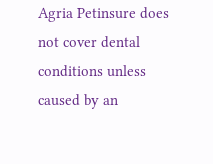Agria Petinsure does not cover dental conditions unless caused by an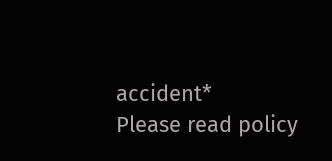accident*
Please read policy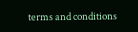terms and conditions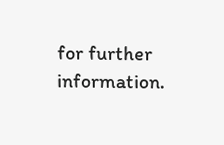for further information.